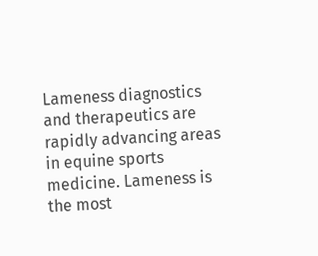Lameness diagnostics and therapeutics are rapidly advancing areas in equine sports medicine. Lameness is the most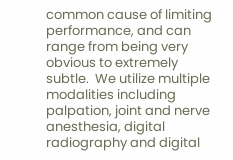common cause of limiting performance, and can range from being very obvious to extremely subtle.  We utilize multiple modalities including palpation, joint and nerve anesthesia, digital radiography and digital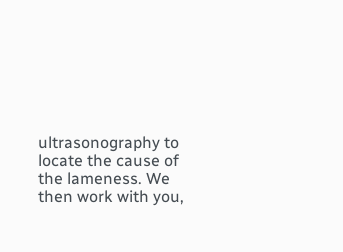ultrasonography to locate the cause of the lameness. We then work with you,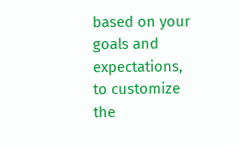based on your goals and expectations, to customize the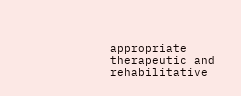appropriate therapeutic and rehabilitative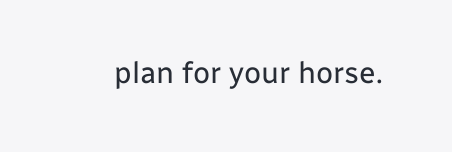plan for your horse.